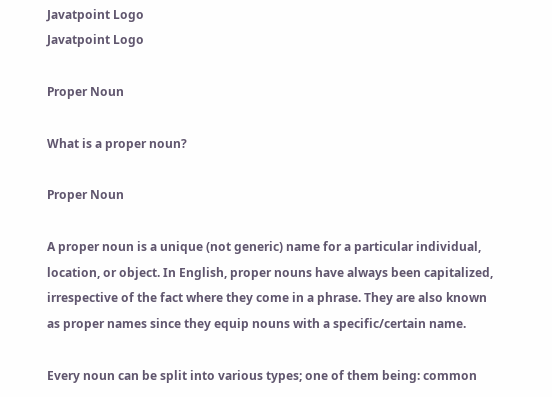Javatpoint Logo
Javatpoint Logo

Proper Noun

What is a proper noun?

Proper Noun

A proper noun is a unique (not generic) name for a particular individual, location, or object. In English, proper nouns have always been capitalized, irrespective of the fact where they come in a phrase. They are also known as proper names since they equip nouns with a specific/certain name.

Every noun can be split into various types; one of them being: common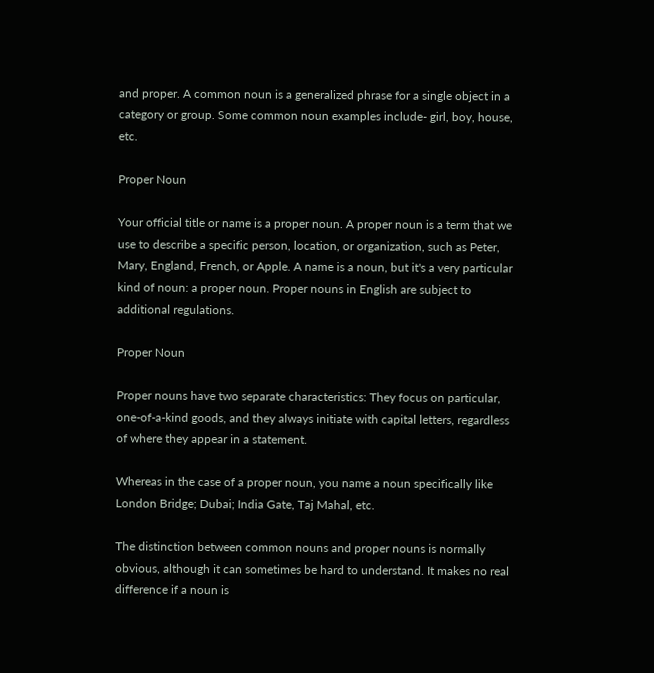and proper. A common noun is a generalized phrase for a single object in a category or group. Some common noun examples include- girl, boy, house, etc.

Proper Noun

Your official title or name is a proper noun. A proper noun is a term that we use to describe a specific person, location, or organization, such as Peter, Mary, England, French, or Apple. A name is a noun, but it's a very particular kind of noun: a proper noun. Proper nouns in English are subject to additional regulations.

Proper Noun

Proper nouns have two separate characteristics: They focus on particular, one-of-a-kind goods, and they always initiate with capital letters, regardless of where they appear in a statement.

Whereas in the case of a proper noun, you name a noun specifically like London Bridge; Dubai; India Gate, Taj Mahal, etc.

The distinction between common nouns and proper nouns is normally obvious, although it can sometimes be hard to understand. It makes no real difference if a noun is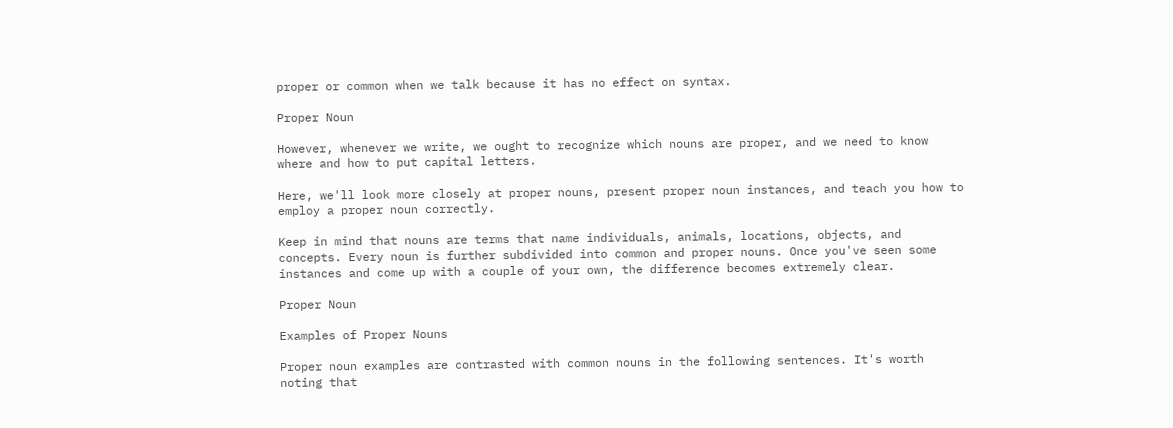proper or common when we talk because it has no effect on syntax.

Proper Noun

However, whenever we write, we ought to recognize which nouns are proper, and we need to know where and how to put capital letters.

Here, we'll look more closely at proper nouns, present proper noun instances, and teach you how to employ a proper noun correctly.

Keep in mind that nouns are terms that name individuals, animals, locations, objects, and concepts. Every noun is further subdivided into common and proper nouns. Once you've seen some instances and come up with a couple of your own, the difference becomes extremely clear.

Proper Noun

Examples of Proper Nouns

Proper noun examples are contrasted with common nouns in the following sentences. It's worth noting that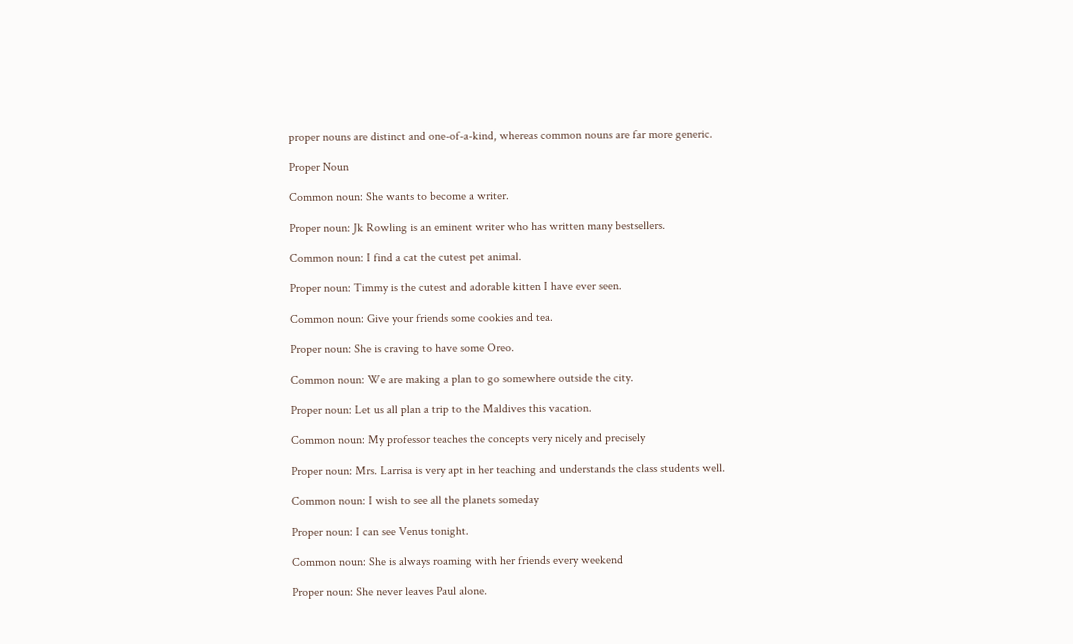proper nouns are distinct and one-of-a-kind, whereas common nouns are far more generic.

Proper Noun

Common noun: She wants to become a writer.

Proper noun: Jk Rowling is an eminent writer who has written many bestsellers.

Common noun: I find a cat the cutest pet animal.

Proper noun: Timmy is the cutest and adorable kitten I have ever seen.

Common noun: Give your friends some cookies and tea.

Proper noun: She is craving to have some Oreo.

Common noun: We are making a plan to go somewhere outside the city.

Proper noun: Let us all plan a trip to the Maldives this vacation.

Common noun: My professor teaches the concepts very nicely and precisely

Proper noun: Mrs. Larrisa is very apt in her teaching and understands the class students well.

Common noun: I wish to see all the planets someday

Proper noun: I can see Venus tonight.

Common noun: She is always roaming with her friends every weekend

Proper noun: She never leaves Paul alone.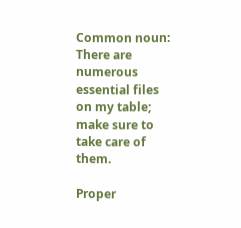Common noun: There are numerous essential files on my table; make sure to take care of them.

Proper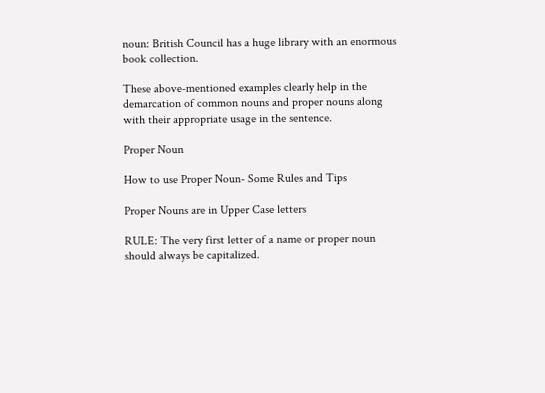noun: British Council has a huge library with an enormous book collection.

These above-mentioned examples clearly help in the demarcation of common nouns and proper nouns along with their appropriate usage in the sentence.

Proper Noun

How to use Proper Noun- Some Rules and Tips

Proper Nouns are in Upper Case letters

RULE: The very first letter of a name or proper noun should always be capitalized.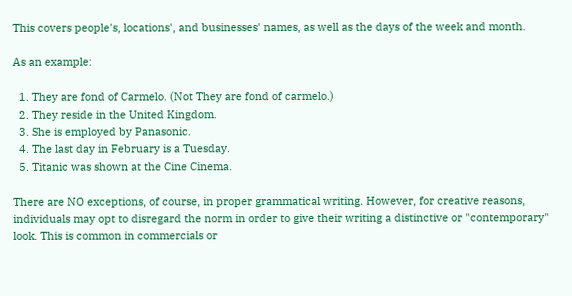This covers people's, locations', and businesses' names, as well as the days of the week and month.

As an example:

  1. They are fond of Carmelo. (Not They are fond of carmelo.)
  2. They reside in the United Kingdom.
  3. She is employed by Panasonic.
  4. The last day in February is a Tuesday.
  5. Titanic was shown at the Cine Cinema.

There are NO exceptions, of course, in proper grammatical writing. However, for creative reasons, individuals may opt to disregard the norm in order to give their writing a distinctive or "contemporary" look. This is common in commercials or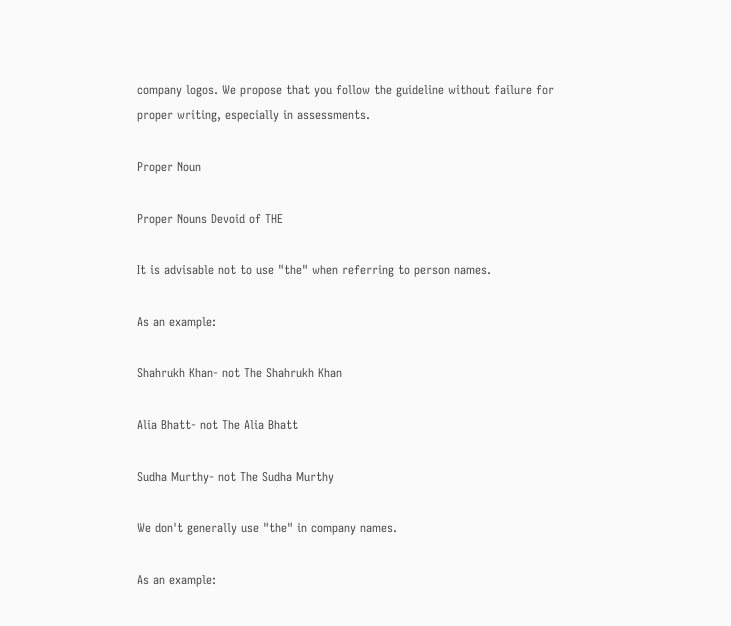company logos. We propose that you follow the guideline without failure for proper writing, especially in assessments.

Proper Noun

Proper Nouns Devoid of THE

It is advisable not to use "the" when referring to person names.

As an example:

Shahrukh Khan- not The Shahrukh Khan

Alia Bhatt- not The Alia Bhatt

Sudha Murthy- not The Sudha Murthy

We don't generally use "the" in company names.

As an example: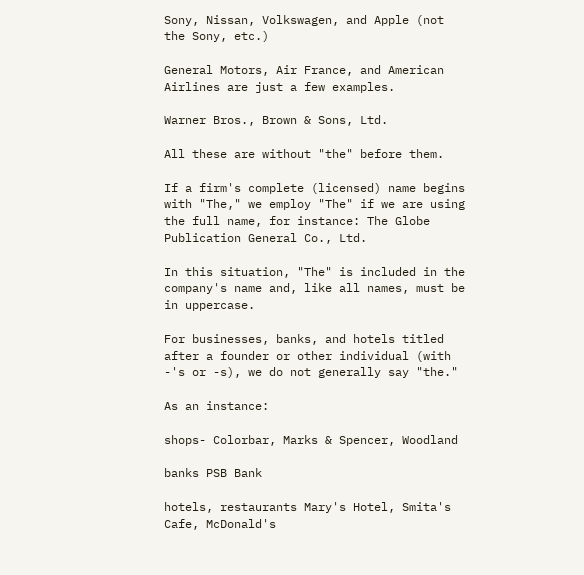Sony, Nissan, Volkswagen, and Apple (not the Sony, etc.)

General Motors, Air France, and American Airlines are just a few examples.

Warner Bros., Brown & Sons, Ltd.

All these are without "the" before them.

If a firm's complete (licensed) name begins with "The," we employ "The" if we are using the full name, for instance: The Globe Publication General Co., Ltd.

In this situation, "The" is included in the company's name and, like all names, must be in uppercase.

For businesses, banks, and hotels titled after a founder or other individual (with -'s or -s), we do not generally say "the."

As an instance:

shops- Colorbar, Marks & Spencer, Woodland

banks PSB Bank

hotels, restaurants Mary's Hotel, Smita's Cafe, McDonald's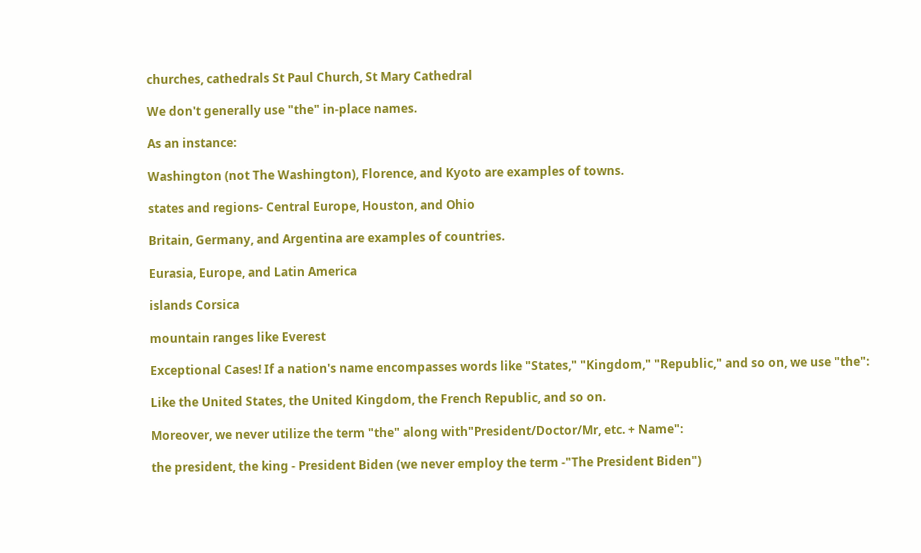churches, cathedrals St Paul Church, St Mary Cathedral

We don't generally use "the" in-place names.

As an instance:

Washington (not The Washington), Florence, and Kyoto are examples of towns.

states and regions- Central Europe, Houston, and Ohio

Britain, Germany, and Argentina are examples of countries.

Eurasia, Europe, and Latin America

islands Corsica

mountain ranges like Everest

Exceptional Cases! If a nation's name encompasses words like "States," "Kingdom," "Republic," and so on, we use "the":

Like the United States, the United Kingdom, the French Republic, and so on.

Moreover, we never utilize the term "the" along with"President/Doctor/Mr, etc. + Name":

the president, the king - President Biden (we never employ the term -"The President Biden")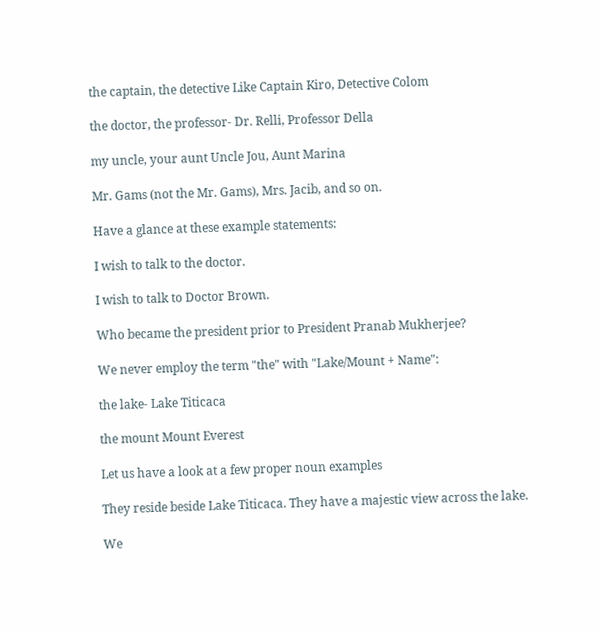the captain, the detective Like Captain Kiro, Detective Colom

the doctor, the professor- Dr. Relli, Professor Della

my uncle, your aunt Uncle Jou, Aunt Marina

Mr. Gams (not the Mr. Gams), Mrs. Jacib, and so on.

Have a glance at these example statements:

I wish to talk to the doctor.

I wish to talk to Doctor Brown.

Who became the president prior to President Pranab Mukherjee?

We never employ the term "the" with "Lake/Mount + Name":

the lake- Lake Titicaca

the mount Mount Everest

Let us have a look at a few proper noun examples

They reside beside Lake Titicaca. They have a majestic view across the lake.

We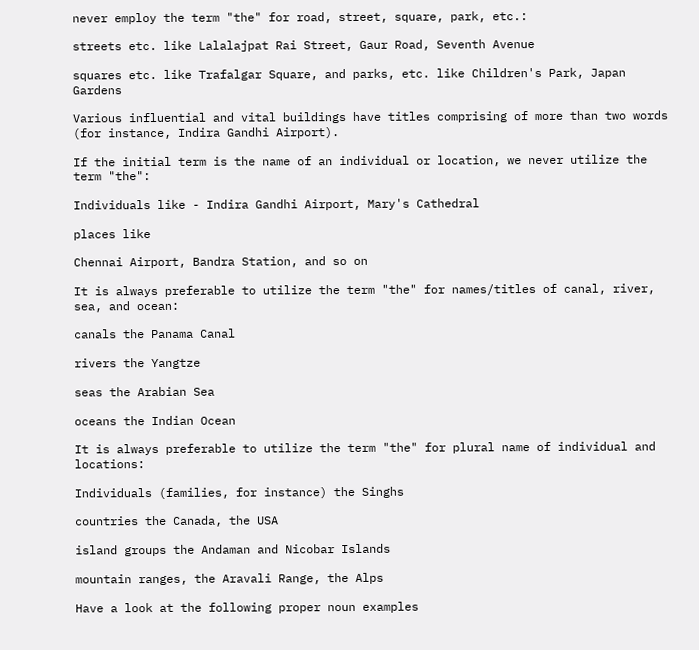never employ the term "the" for road, street, square, park, etc.:

streets etc. like Lalalajpat Rai Street, Gaur Road, Seventh Avenue

squares etc. like Trafalgar Square, and parks, etc. like Children's Park, Japan Gardens

Various influential and vital buildings have titles comprising of more than two words (for instance, Indira Gandhi Airport).

If the initial term is the name of an individual or location, we never utilize the term "the":

Individuals like - Indira Gandhi Airport, Mary's Cathedral

places like

Chennai Airport, Bandra Station, and so on

It is always preferable to utilize the term "the" for names/titles of canal, river, sea, and ocean:

canals the Panama Canal

rivers the Yangtze

seas the Arabian Sea

oceans the Indian Ocean

It is always preferable to utilize the term "the" for plural name of individual and locations:

Individuals (families, for instance) the Singhs

countries the Canada, the USA

island groups the Andaman and Nicobar Islands

mountain ranges, the Aravali Range, the Alps

Have a look at the following proper noun examples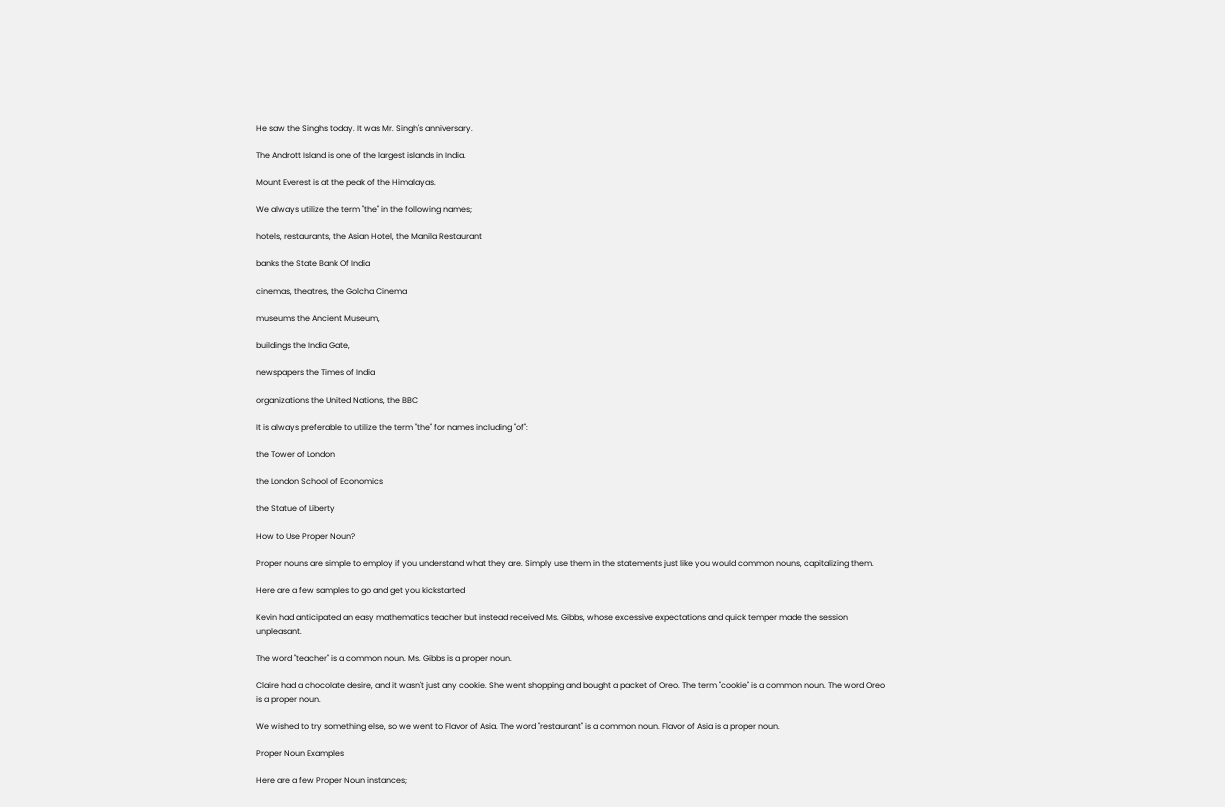He saw the Singhs today. It was Mr. Singh's anniversary.

The Andrott Island is one of the largest islands in India.

Mount Everest is at the peak of the Himalayas.

We always utilize the term "the" in the following names;

hotels, restaurants, the Asian Hotel, the Manila Restaurant

banks the State Bank Of India

cinemas, theatres, the Golcha Cinema

museums the Ancient Museum,

buildings the India Gate,

newspapers the Times of India

organizations the United Nations, the BBC

It is always preferable to utilize the term "the" for names including "of":

the Tower of London

the London School of Economics

the Statue of Liberty

How to Use Proper Noun?

Proper nouns are simple to employ if you understand what they are. Simply use them in the statements just like you would common nouns, capitalizing them.

Here are a few samples to go and get you kickstarted

Kevin had anticipated an easy mathematics teacher but instead received Ms. Gibbs, whose excessive expectations and quick temper made the session unpleasant.

The word "teacher" is a common noun. Ms. Gibbs is a proper noun.

Claire had a chocolate desire, and it wasn't just any cookie. She went shopping and bought a packet of Oreo. The term "cookie" is a common noun. The word Oreo is a proper noun.

We wished to try something else, so we went to Flavor of Asia. The word "restaurant" is a common noun. Flavor of Asia is a proper noun.

Proper Noun Examples

Here are a few Proper Noun instances;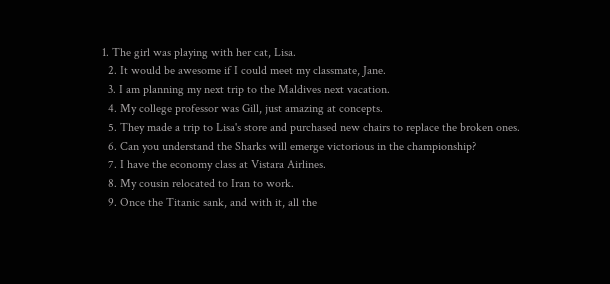1. The girl was playing with her cat, Lisa.
  2. It would be awesome if I could meet my classmate, Jane.
  3. I am planning my next trip to the Maldives next vacation.
  4. My college professor was Gill, just amazing at concepts.
  5. They made a trip to Lisa's store and purchased new chairs to replace the broken ones.
  6. Can you understand the Sharks will emerge victorious in the championship?
  7. I have the economy class at Vistara Airlines.
  8. My cousin relocated to Iran to work.
  9. Once the Titanic sank, and with it, all the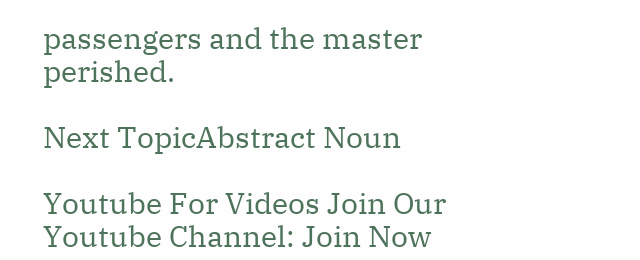passengers and the master perished.

Next TopicAbstract Noun

Youtube For Videos Join Our Youtube Channel: Join Now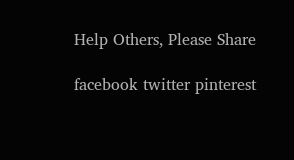Help Others, Please Share

facebook twitter pinterest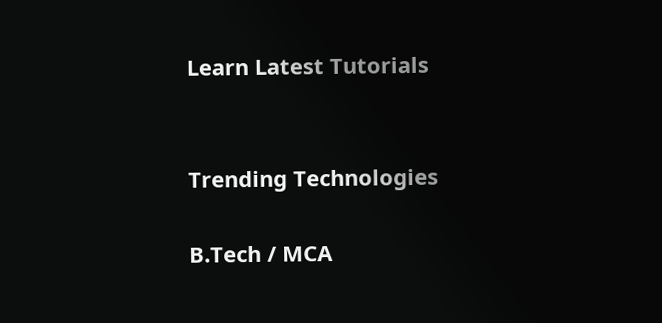Learn Latest Tutorials


Trending Technologies

B.Tech / MCA